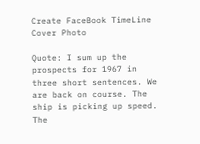Create FaceBook TimeLine Cover Photo

Quote: I sum up the prospects for 1967 in three short sentences. We are back on course. The ship is picking up speed. The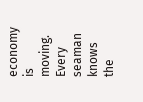economy is moving. Every seaman knows the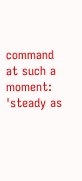command at such a moment: 'steady as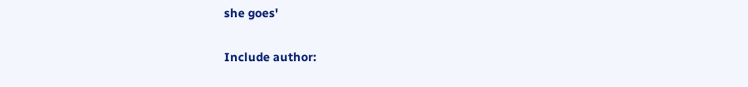she goes'

Include author: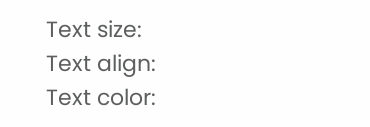Text size:
Text align:
Text color: